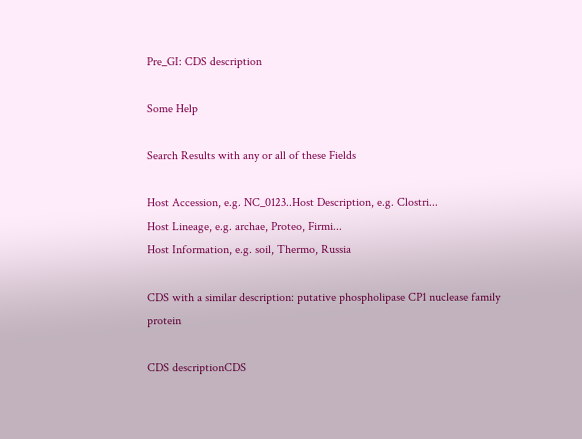Pre_GI: CDS description

Some Help

Search Results with any or all of these Fields

Host Accession, e.g. NC_0123..Host Description, e.g. Clostri...
Host Lineage, e.g. archae, Proteo, Firmi...
Host Information, e.g. soil, Thermo, Russia

CDS with a similar description: putative phospholipase CP1 nuclease family protein

CDS descriptionCDS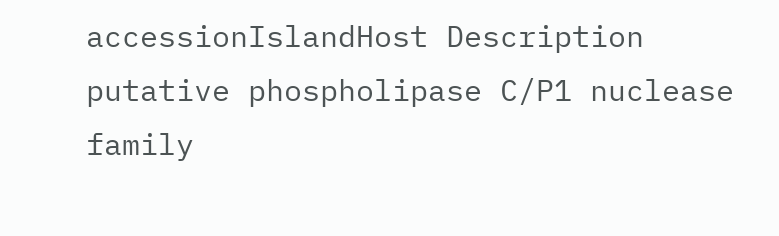accessionIslandHost Description
putative phospholipase C/P1 nuclease family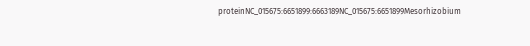proteinNC_015675:6651899:6663189NC_015675:6651899Mesorhizobium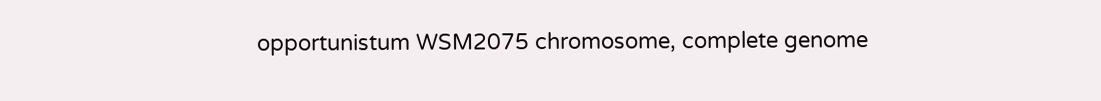opportunistum WSM2075 chromosome, complete genome